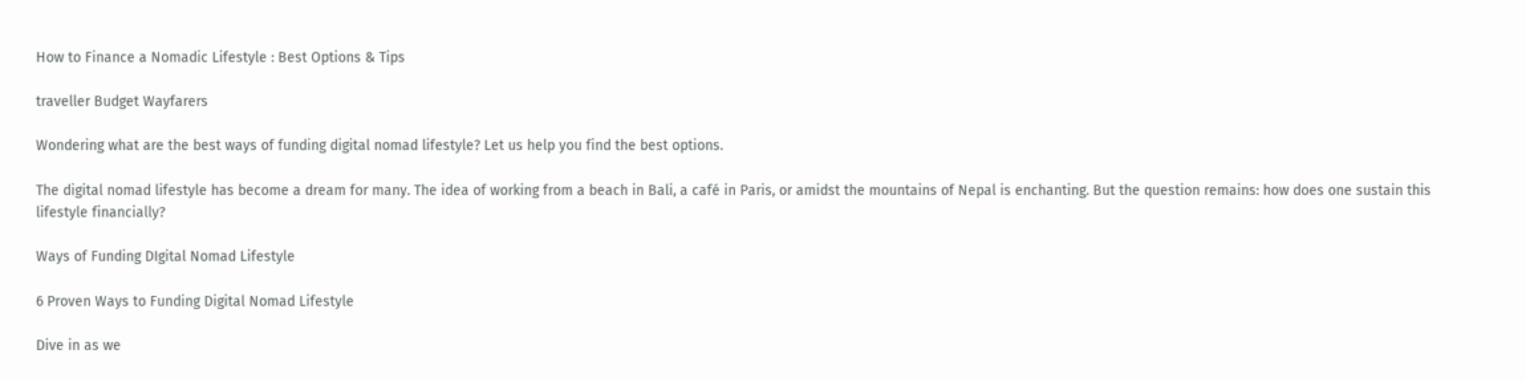How to Finance a Nomadic Lifestyle : Best Options & Tips

traveller Budget Wayfarers

Wondering what are the best ways of funding digital nomad lifestyle? Let us help you find the best options.

The digital nomad lifestyle has become a dream for many. The idea of working from a beach in Bali, a café in Paris, or amidst the mountains of Nepal is enchanting. But the question remains: how does one sustain this lifestyle financially?

Ways of Funding DIgital Nomad Lifestyle

6 Proven Ways to Funding Digital Nomad Lifestyle

Dive in as we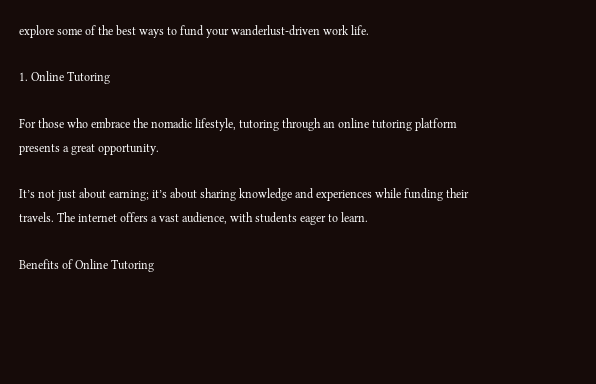explore some of the best ways to fund your wanderlust-driven work life.

1. Online Tutoring

For those who embrace the nomadic lifestyle, tutoring through an online tutoring platform presents a great opportunity.

It’s not just about earning; it’s about sharing knowledge and experiences while funding their travels. The internet offers a vast audience, with students eager to learn.

Benefits of Online Tutoring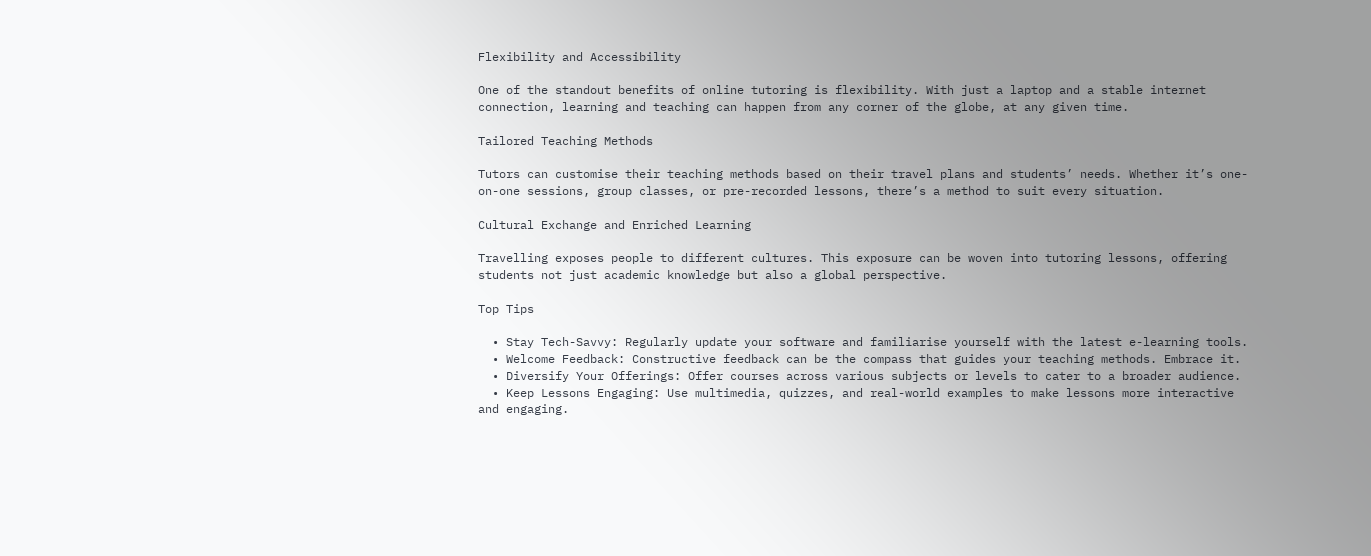Flexibility and Accessibility

One of the standout benefits of online tutoring is flexibility. With just a laptop and a stable internet connection, learning and teaching can happen from any corner of the globe, at any given time.

Tailored Teaching Methods

Tutors can customise their teaching methods based on their travel plans and students’ needs. Whether it’s one-on-one sessions, group classes, or pre-recorded lessons, there’s a method to suit every situation.

Cultural Exchange and Enriched Learning

Travelling exposes people to different cultures. This exposure can be woven into tutoring lessons, offering students not just academic knowledge but also a global perspective.

Top Tips

  • Stay Tech-Savvy: Regularly update your software and familiarise yourself with the latest e-learning tools.
  • Welcome Feedback: Constructive feedback can be the compass that guides your teaching methods. Embrace it.
  • Diversify Your Offerings: Offer courses across various subjects or levels to cater to a broader audience.
  • Keep Lessons Engaging: Use multimedia, quizzes, and real-world examples to make lessons more interactive and engaging.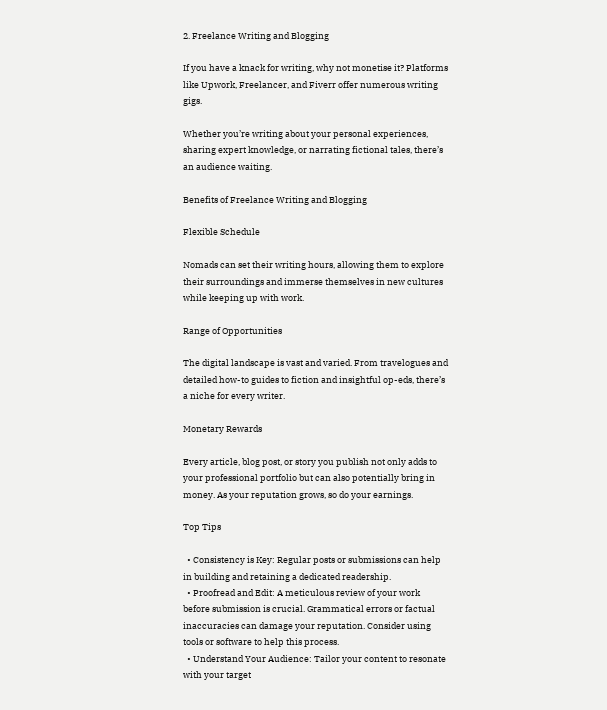2. Freelance Writing and Blogging

If you have a knack for writing, why not monetise it? Platforms like Upwork, Freelancer, and Fiverr offer numerous writing gigs.

Whether you’re writing about your personal experiences, sharing expert knowledge, or narrating fictional tales, there’s an audience waiting.

Benefits of Freelance Writing and Blogging

Flexible Schedule

Nomads can set their writing hours, allowing them to explore their surroundings and immerse themselves in new cultures while keeping up with work.

Range of Opportunities

The digital landscape is vast and varied. From travelogues and detailed how-to guides to fiction and insightful op-eds, there’s a niche for every writer.

Monetary Rewards

Every article, blog post, or story you publish not only adds to your professional portfolio but can also potentially bring in money. As your reputation grows, so do your earnings.

Top Tips

  • Consistency is Key: Regular posts or submissions can help in building and retaining a dedicated readership.
  • Proofread and Edit: A meticulous review of your work before submission is crucial. Grammatical errors or factual inaccuracies can damage your reputation. Consider using tools or software to help this process.
  • Understand Your Audience: Tailor your content to resonate with your target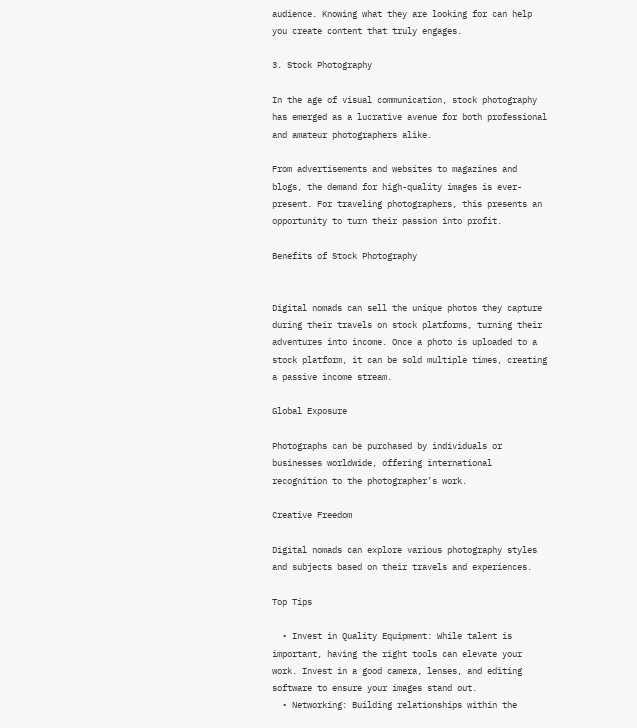audience. Knowing what they are looking for can help you create content that truly engages.

3. Stock Photography

In the age of visual communication, stock photography has emerged as a lucrative avenue for both professional and amateur photographers alike.

From advertisements and websites to magazines and blogs, the demand for high-quality images is ever-present. For traveling photographers, this presents an opportunity to turn their passion into profit.

Benefits of Stock Photography


Digital nomads can sell the unique photos they capture during their travels on stock platforms, turning their adventures into income. Once a photo is uploaded to a stock platform, it can be sold multiple times, creating a passive income stream.

Global Exposure

Photographs can be purchased by individuals or businesses worldwide, offering international recognition to the photographer’s work.

Creative Freedom

Digital nomads can explore various photography styles and subjects based on their travels and experiences.

Top Tips

  • Invest in Quality Equipment: While talent is important, having the right tools can elevate your work. Invest in a good camera, lenses, and editing software to ensure your images stand out.
  • Networking: Building relationships within the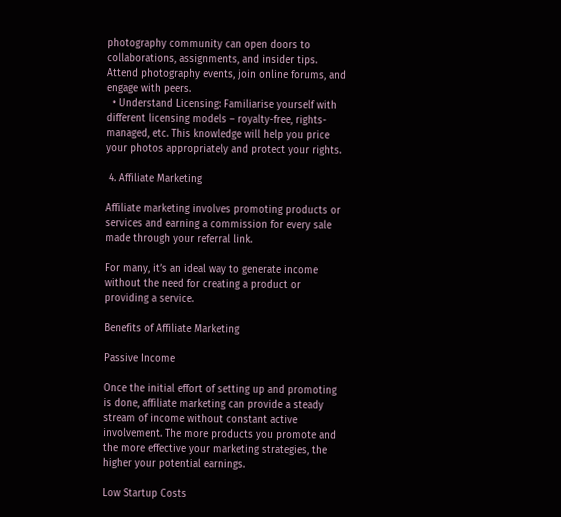photography community can open doors to collaborations, assignments, and insider tips. Attend photography events, join online forums, and engage with peers.
  • Understand Licensing: Familiarise yourself with different licensing models – royalty-free, rights-managed, etc. This knowledge will help you price your photos appropriately and protect your rights.

 4. Affiliate Marketing

Affiliate marketing involves promoting products or services and earning a commission for every sale made through your referral link.

For many, it’s an ideal way to generate income without the need for creating a product or providing a service.

Benefits of Affiliate Marketing

Passive Income

Once the initial effort of setting up and promoting is done, affiliate marketing can provide a steady stream of income without constant active involvement. The more products you promote and the more effective your marketing strategies, the higher your potential earnings.

Low Startup Costs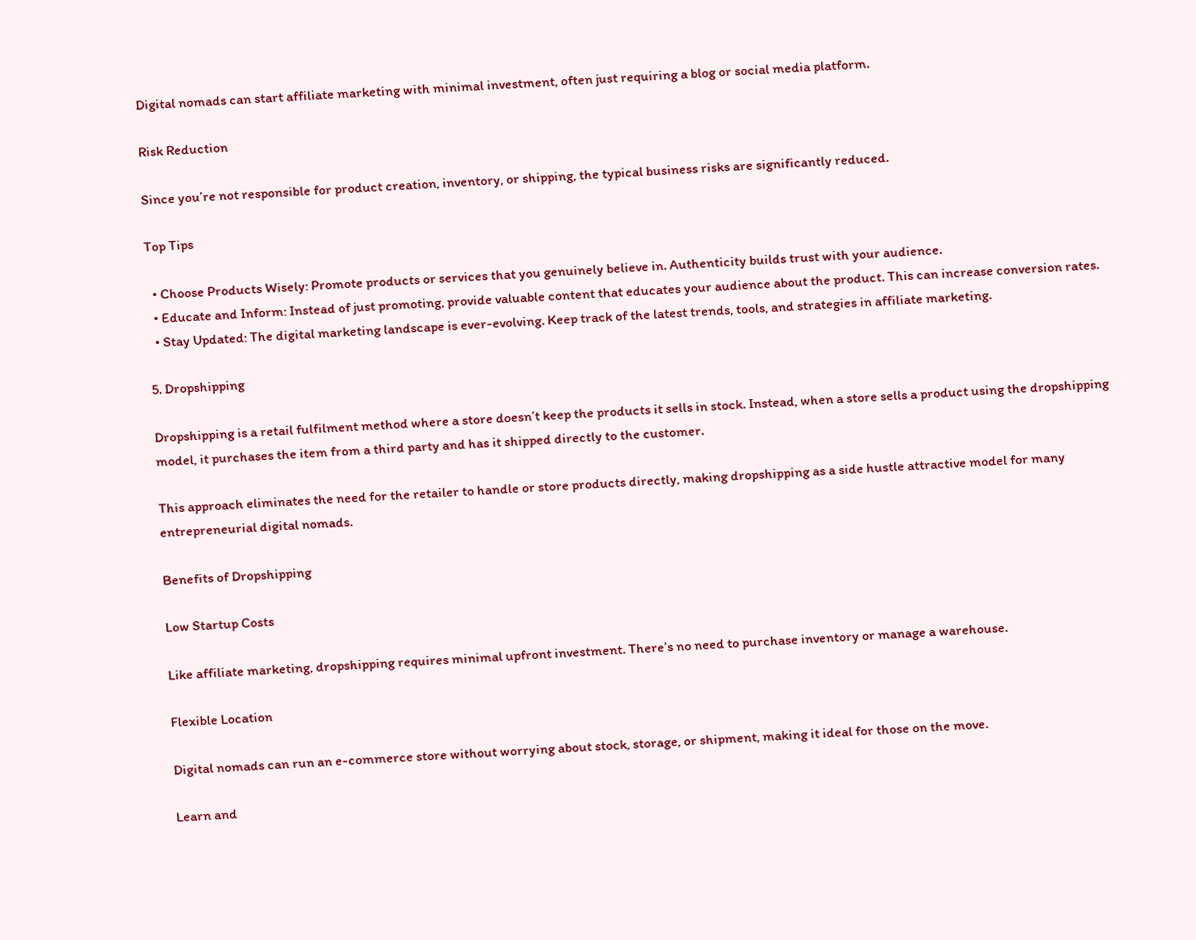Digital nomads can start affiliate marketing with minimal investment, often just requiring a blog or social media platform.

Risk Reduction

Since you’re not responsible for product creation, inventory, or shipping, the typical business risks are significantly reduced.

Top Tips

  • Choose Products Wisely: Promote products or services that you genuinely believe in. Authenticity builds trust with your audience.
  • Educate and Inform: Instead of just promoting, provide valuable content that educates your audience about the product. This can increase conversion rates.
  • Stay Updated: The digital marketing landscape is ever-evolving. Keep track of the latest trends, tools, and strategies in affiliate marketing.

5. Dropshipping

Dropshipping is a retail fulfilment method where a store doesn’t keep the products it sells in stock. Instead, when a store sells a product using the dropshipping model, it purchases the item from a third party and has it shipped directly to the customer.

This approach eliminates the need for the retailer to handle or store products directly, making dropshipping as a side hustle attractive model for many entrepreneurial digital nomads.

Benefits of Dropshipping

Low Startup Costs

Like affiliate marketing, dropshipping requires minimal upfront investment. There’s no need to purchase inventory or manage a warehouse.

Flexible Location

Digital nomads can run an e-commerce store without worrying about stock, storage, or shipment, making it ideal for those on the move.

Learn and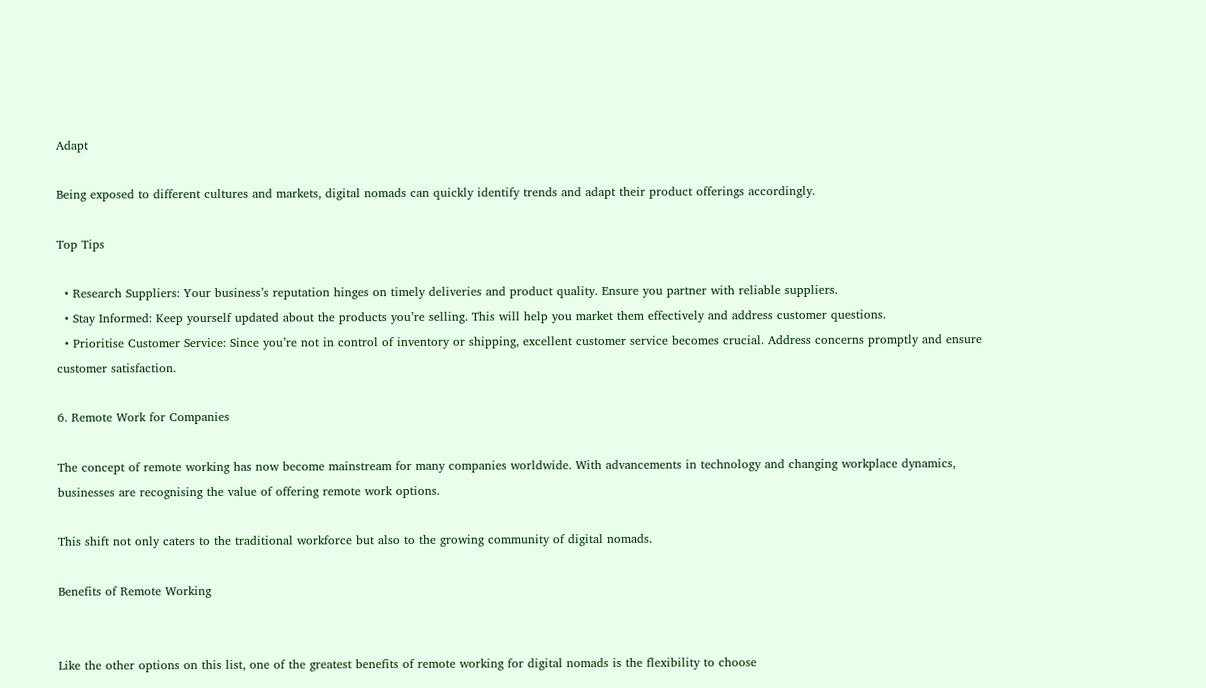Adapt

Being exposed to different cultures and markets, digital nomads can quickly identify trends and adapt their product offerings accordingly.

Top Tips

  • Research Suppliers: Your business’s reputation hinges on timely deliveries and product quality. Ensure you partner with reliable suppliers.
  • Stay Informed: Keep yourself updated about the products you’re selling. This will help you market them effectively and address customer questions.
  • Prioritise Customer Service: Since you’re not in control of inventory or shipping, excellent customer service becomes crucial. Address concerns promptly and ensure customer satisfaction.

6. Remote Work for Companies

The concept of remote working has now become mainstream for many companies worldwide. With advancements in technology and changing workplace dynamics, businesses are recognising the value of offering remote work options.

This shift not only caters to the traditional workforce but also to the growing community of digital nomads.

Benefits of Remote Working


Like the other options on this list, one of the greatest benefits of remote working for digital nomads is the flexibility to choose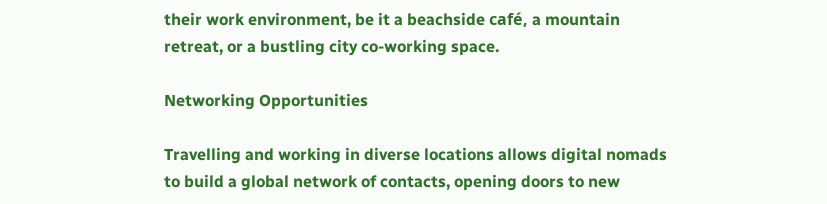their work environment, be it a beachside café, a mountain retreat, or a bustling city co-working space.

Networking Opportunities

Travelling and working in diverse locations allows digital nomads to build a global network of contacts, opening doors to new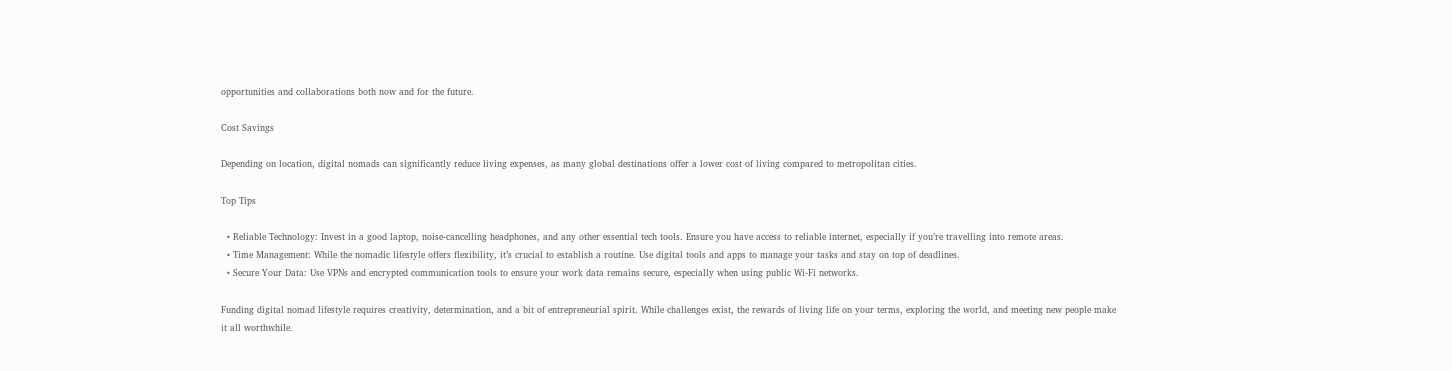opportunities and collaborations both now and for the future.

Cost Savings

Depending on location, digital nomads can significantly reduce living expenses, as many global destinations offer a lower cost of living compared to metropolitan cities.

Top Tips

  • Reliable Technology: Invest in a good laptop, noise-cancelling headphones, and any other essential tech tools. Ensure you have access to reliable internet, especially if you’re travelling into remote areas.
  • Time Management: While the nomadic lifestyle offers flexibility, it’s crucial to establish a routine. Use digital tools and apps to manage your tasks and stay on top of deadlines.
  • Secure Your Data: Use VPNs and encrypted communication tools to ensure your work data remains secure, especially when using public Wi-Fi networks.

Funding digital nomad lifestyle requires creativity, determination, and a bit of entrepreneurial spirit. While challenges exist, the rewards of living life on your terms, exploring the world, and meeting new people make it all worthwhile.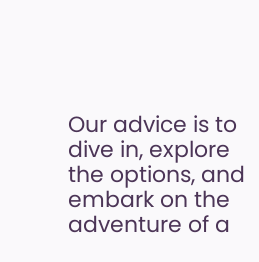Our advice is to dive in, explore the options, and embark on the adventure of a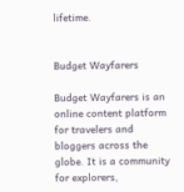lifetime.


Budget Wayfarers

Budget Wayfarers is an online content platform for travelers and bloggers across the globe. It is a community for explorers,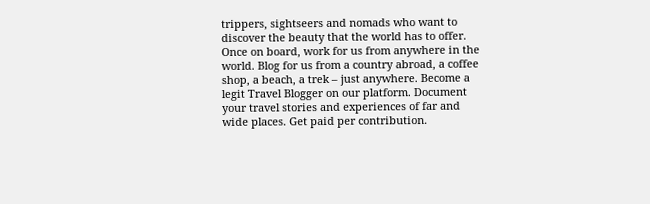trippers, sightseers and nomads who want to discover the beauty that the world has to offer. Once on board, work for us from anywhere in the world. Blog for us from a country abroad, a coffee shop, a beach, a trek – just anywhere. Become a legit Travel Blogger on our platform. Document your travel stories and experiences of far and wide places. Get paid per contribution.